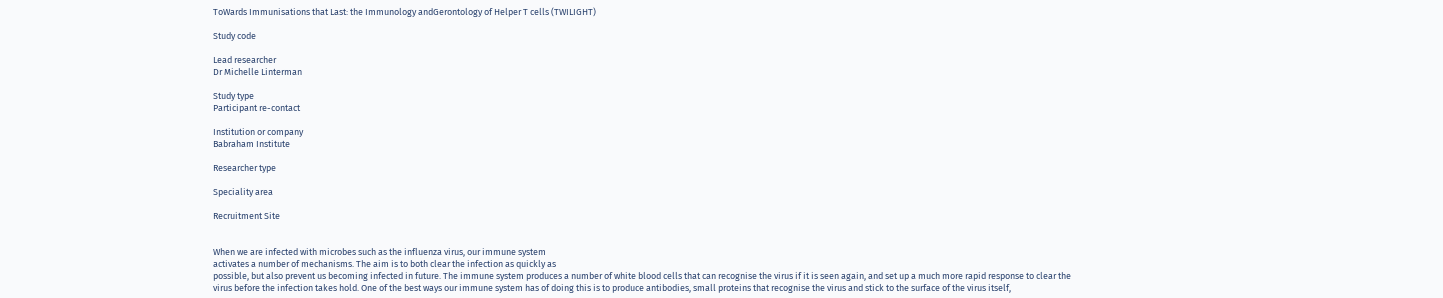ToWards Immunisations that Last: the Immunology andGerontology of Helper T cells (TWILIGHT)

Study code

Lead researcher
Dr Michelle Linterman

Study type
Participant re-contact

Institution or company
Babraham Institute

Researcher type

Speciality area

Recruitment Site


When we are infected with microbes such as the influenza virus, our immune system
activates a number of mechanisms. The aim is to both clear the infection as quickly as
possible, but also prevent us becoming infected in future. The immune system produces a number of white blood cells that can recognise the virus if it is seen again, and set up a much more rapid response to clear the virus before the infection takes hold. One of the best ways our immune system has of doing this is to produce antibodies, small proteins that recognise the virus and stick to the surface of the virus itself,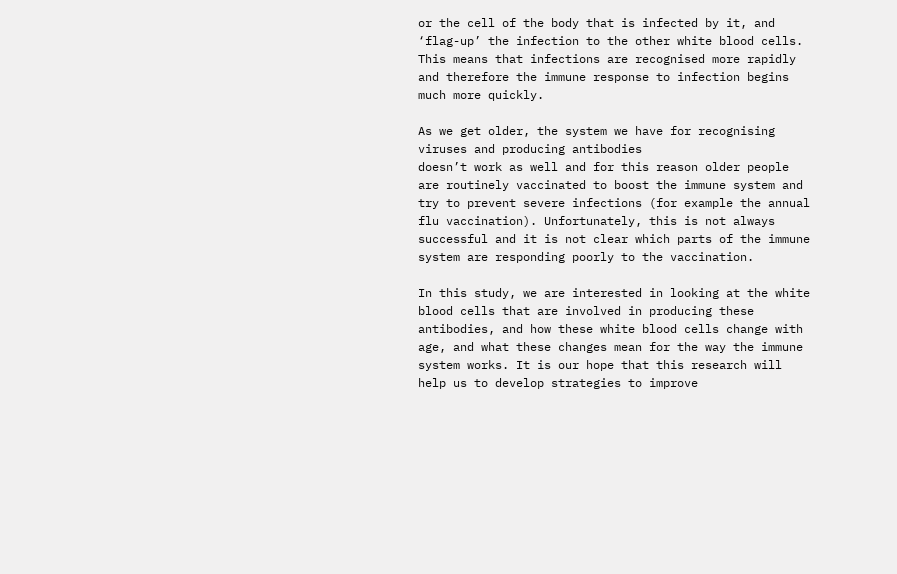or the cell of the body that is infected by it, and ‘flag-up’ the infection to the other white blood cells. This means that infections are recognised more rapidly and therefore the immune response to infection begins much more quickly.

As we get older, the system we have for recognising viruses and producing antibodies
doesn’t work as well and for this reason older people are routinely vaccinated to boost the immune system and try to prevent severe infections (for example the annual flu vaccination). Unfortunately, this is not always successful and it is not clear which parts of the immune system are responding poorly to the vaccination.

In this study, we are interested in looking at the white blood cells that are involved in producing these antibodies, and how these white blood cells change with age, and what these changes mean for the way the immune system works. It is our hope that this research will help us to develop strategies to improve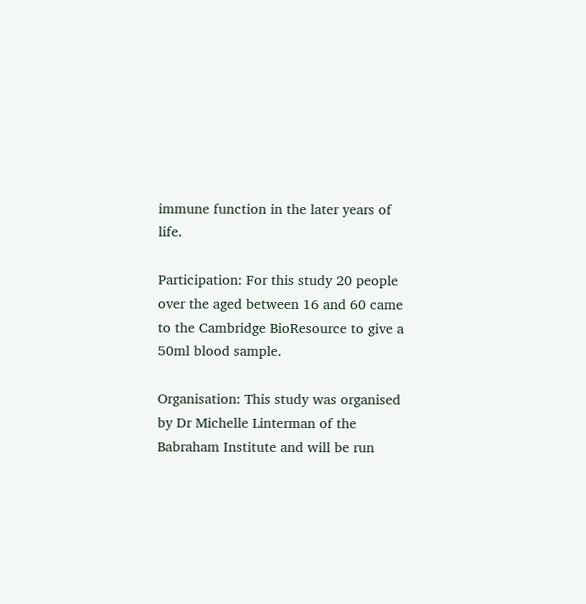immune function in the later years of life.

Participation: For this study 20 people over the aged between 16 and 60 came to the Cambridge BioResource to give a 50ml blood sample.

Organisation: This study was organised by Dr Michelle Linterman of the Babraham Institute and will be run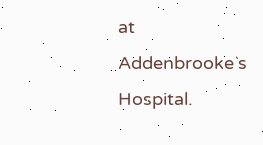at Addenbrooke`s Hospital.